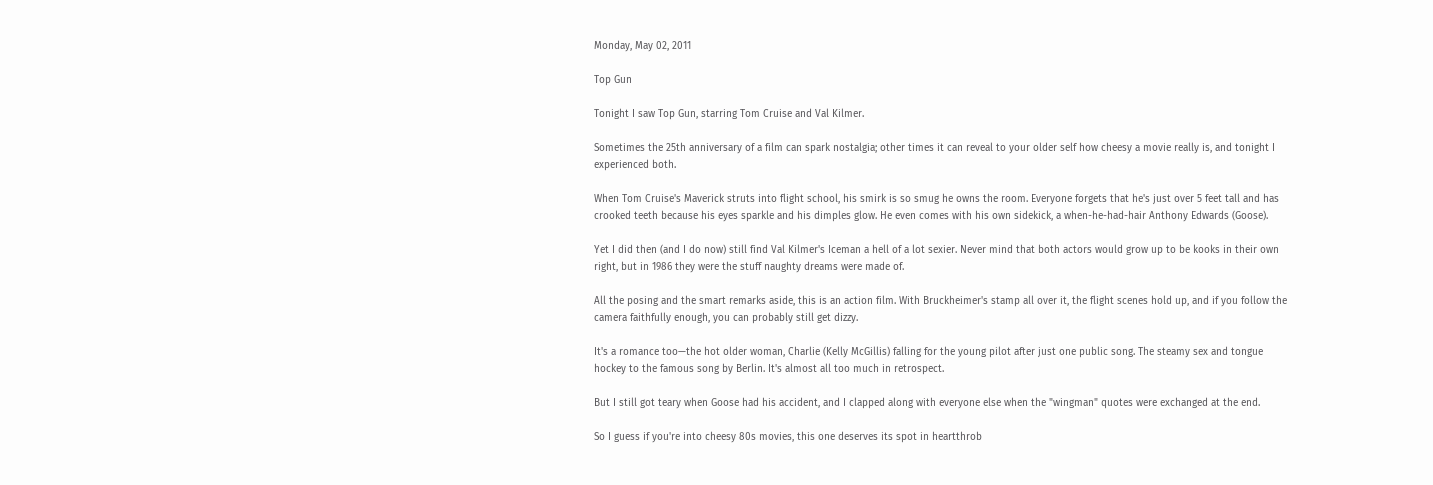Monday, May 02, 2011

Top Gun

Tonight I saw Top Gun, starring Tom Cruise and Val Kilmer.

Sometimes the 25th anniversary of a film can spark nostalgia; other times it can reveal to your older self how cheesy a movie really is, and tonight I experienced both.

When Tom Cruise's Maverick struts into flight school, his smirk is so smug he owns the room. Everyone forgets that he's just over 5 feet tall and has crooked teeth because his eyes sparkle and his dimples glow. He even comes with his own sidekick, a when-he-had-hair Anthony Edwards (Goose).

Yet I did then (and I do now) still find Val Kilmer's Iceman a hell of a lot sexier. Never mind that both actors would grow up to be kooks in their own right, but in 1986 they were the stuff naughty dreams were made of.

All the posing and the smart remarks aside, this is an action film. With Bruckheimer's stamp all over it, the flight scenes hold up, and if you follow the camera faithfully enough, you can probably still get dizzy.

It's a romance too—the hot older woman, Charlie (Kelly McGillis) falling for the young pilot after just one public song. The steamy sex and tongue hockey to the famous song by Berlin. It's almost all too much in retrospect.

But I still got teary when Goose had his accident, and I clapped along with everyone else when the "wingman" quotes were exchanged at the end.

So I guess if you're into cheesy 80s movies, this one deserves its spot in heartthrob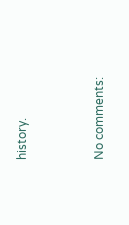history.


No comments: